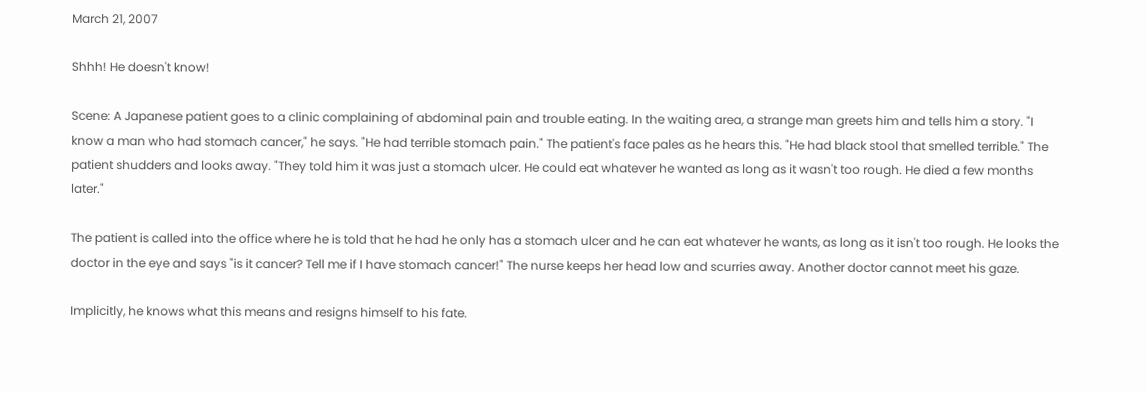March 21, 2007

Shhh! He doesn't know!

Scene: A Japanese patient goes to a clinic complaining of abdominal pain and trouble eating. In the waiting area, a strange man greets him and tells him a story. "I know a man who had stomach cancer," he says. "He had terrible stomach pain." The patient's face pales as he hears this. "He had black stool that smelled terrible." The patient shudders and looks away. "They told him it was just a stomach ulcer. He could eat whatever he wanted as long as it wasn't too rough. He died a few months later."

The patient is called into the office where he is told that he had he only has a stomach ulcer and he can eat whatever he wants, as long as it isn't too rough. He looks the doctor in the eye and says "is it cancer? Tell me if I have stomach cancer!" The nurse keeps her head low and scurries away. Another doctor cannot meet his gaze.

Implicitly, he knows what this means and resigns himself to his fate.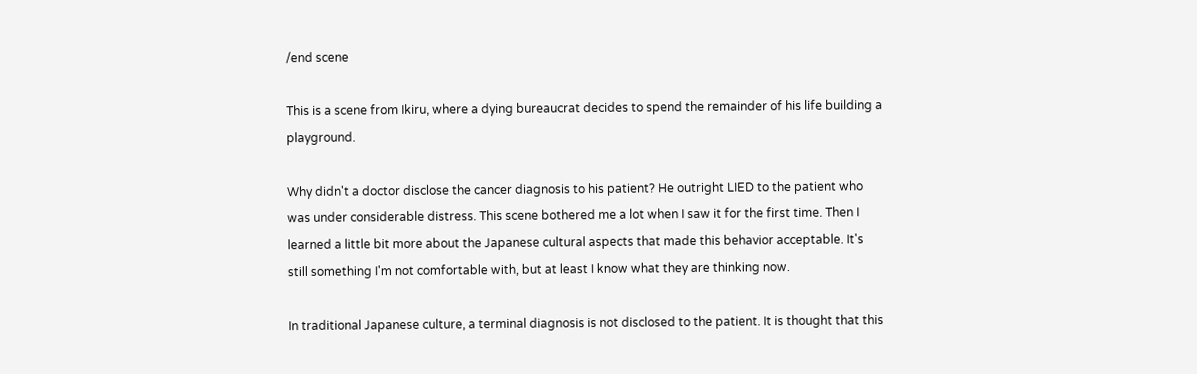/end scene

This is a scene from Ikiru, where a dying bureaucrat decides to spend the remainder of his life building a playground.

Why didn't a doctor disclose the cancer diagnosis to his patient? He outright LIED to the patient who was under considerable distress. This scene bothered me a lot when I saw it for the first time. Then I learned a little bit more about the Japanese cultural aspects that made this behavior acceptable. It's still something I'm not comfortable with, but at least I know what they are thinking now.

In traditional Japanese culture, a terminal diagnosis is not disclosed to the patient. It is thought that this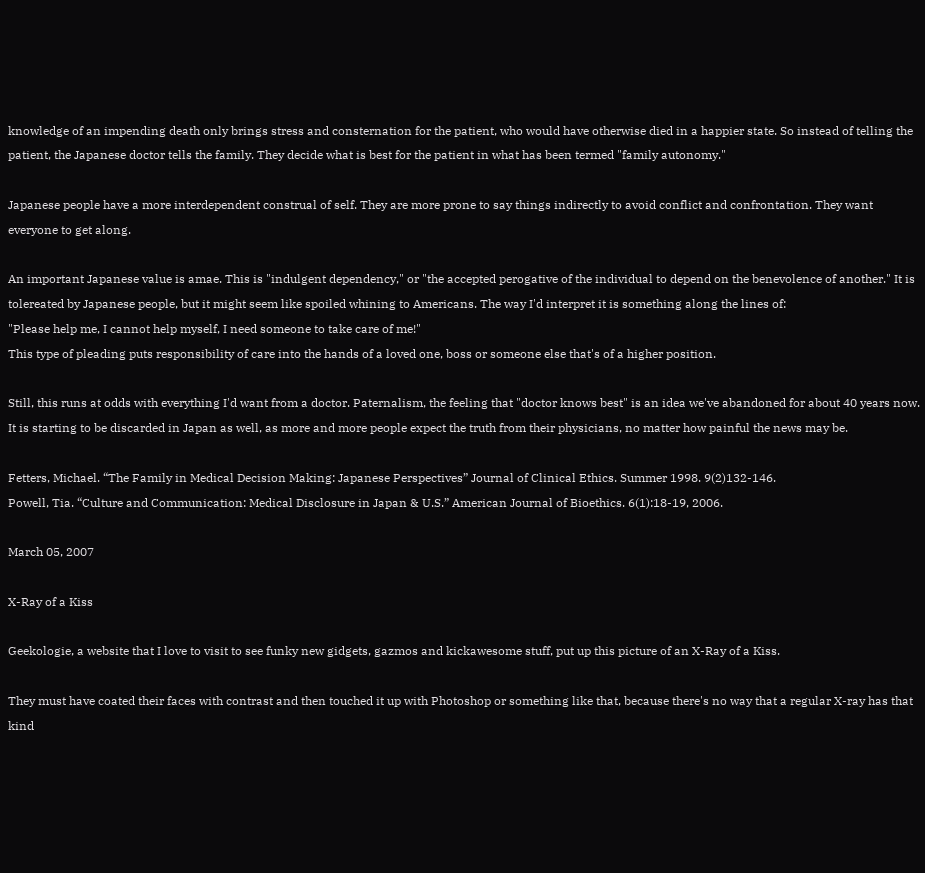knowledge of an impending death only brings stress and consternation for the patient, who would have otherwise died in a happier state. So instead of telling the patient, the Japanese doctor tells the family. They decide what is best for the patient in what has been termed "family autonomy."

Japanese people have a more interdependent construal of self. They are more prone to say things indirectly to avoid conflict and confrontation. They want everyone to get along.

An important Japanese value is amae. This is "indulgent dependency," or "the accepted perogative of the individual to depend on the benevolence of another." It is tolereated by Japanese people, but it might seem like spoiled whining to Americans. The way I'd interpret it is something along the lines of:
"Please help me, I cannot help myself, I need someone to take care of me!"
This type of pleading puts responsibility of care into the hands of a loved one, boss or someone else that's of a higher position.

Still, this runs at odds with everything I'd want from a doctor. Paternalism, the feeling that "doctor knows best" is an idea we've abandoned for about 40 years now. It is starting to be discarded in Japan as well, as more and more people expect the truth from their physicians, no matter how painful the news may be.

Fetters, Michael. “The Family in Medical Decision Making: Japanese Perspectives” Journal of Clinical Ethics. Summer 1998. 9(2)132-146.
Powell, Tia. “Culture and Communication: Medical Disclosure in Japan & U.S.” American Journal of Bioethics. 6(1):18-19, 2006.

March 05, 2007

X-Ray of a Kiss

Geekologie, a website that I love to visit to see funky new gidgets, gazmos and kickawesome stuff, put up this picture of an X-Ray of a Kiss.

They must have coated their faces with contrast and then touched it up with Photoshop or something like that, because there's no way that a regular X-ray has that kind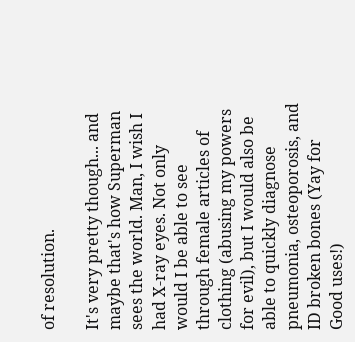of resolution.

It's very pretty though... and maybe that's how Superman sees the world. Man, I wish I had X-ray eyes. Not only would I be able to see through female articles of clothing (abusing my powers for evil), but I would also be able to quickly diagnose pneumonia, osteoporosis, and ID broken bones (Yay for Good uses!)